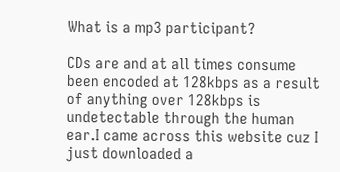What is a mp3 participant?

CDs are and at all times consume been encoded at 128kbps as a result of anything over 128kbps is undetectable through the human ear.I came across this website cuz I just downloaded a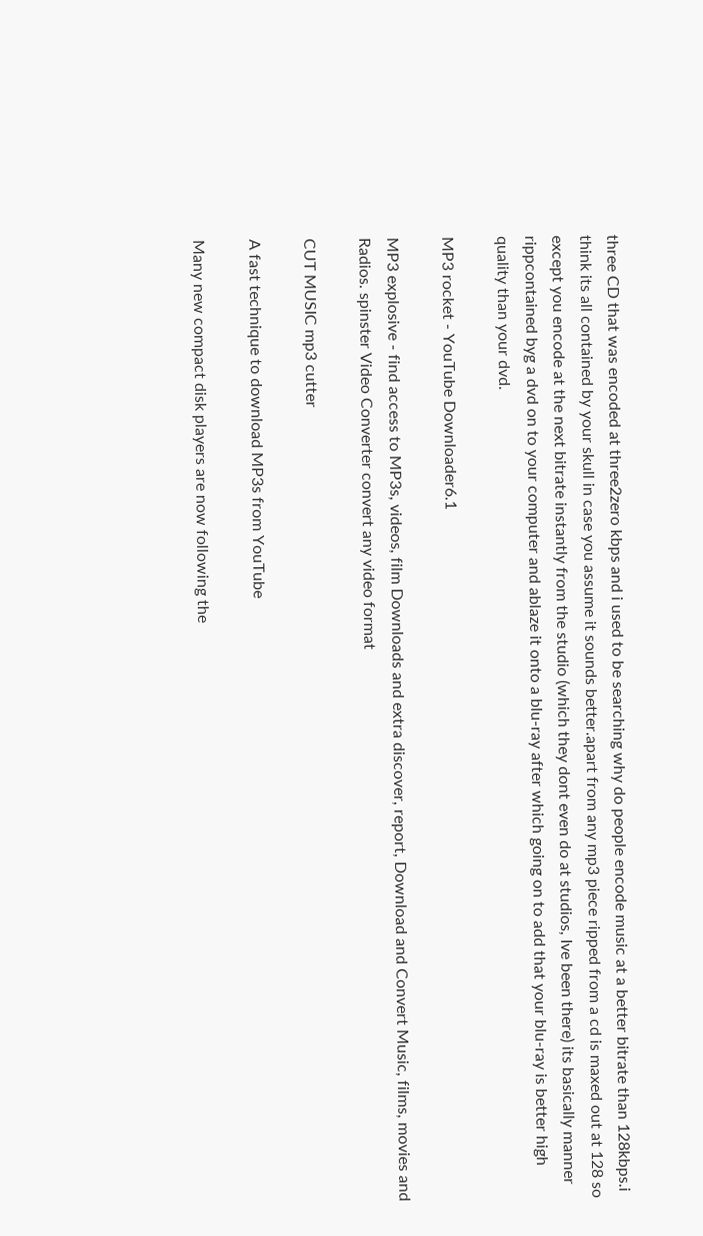three CD that was encoded at three2zero kbps and i used to be searching why do people encode music at a better bitrate than 128kbps.i think its all contained by your skull in case you assume it sounds better.apart from any mp3 piece ripped from a cd is maxed out at 128 so except you encode at the next bitrate instantly from the studio (which they dont even do at studios, Ive been there) its basically manner rippcontained byg a dvd on to your computer and ablaze it onto a blu-ray after which going on to add that your blu-ray is better high quality than your dvd.

MP3 rocket - YouTube Downloader6.1

MP3 explosive - find access to MP3s, videos, film Downloads and extra discover, report, Download and Convert Music, films, movies and Radios. spinster Video Converter convert any video format

CUT MUSIC mp3 cutter

A fast technique to download MP3s from YouTube

Many new compact disk players are now following the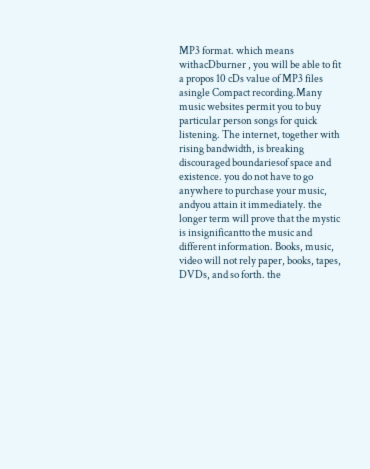MP3 format. which means withacDburner , you will be able to fit a propos 10 cDs value of MP3 files asingle Compact recording.Many music websites permit you to buy particular person songs for quick listening. The internet, together with rising bandwidth, is breaking discouraged boundariesof space and existence. you do not have to go anywhere to purchase your music, andyou attain it immediately. the longer term will prove that the mystic is insignificantto the music and different information. Books, music, video will not rely paper, books, tapes, DVDs, and so forth. the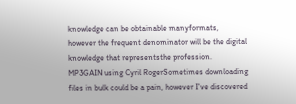knowledge can be obtainable manyformats, however the frequent denominator will be the digital knowledge that representsthe profession.
MP3GAIN using Cyril RogerSometimes downloading files in bulk could be a pain, however I've discovered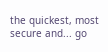the quickest, most secure and... go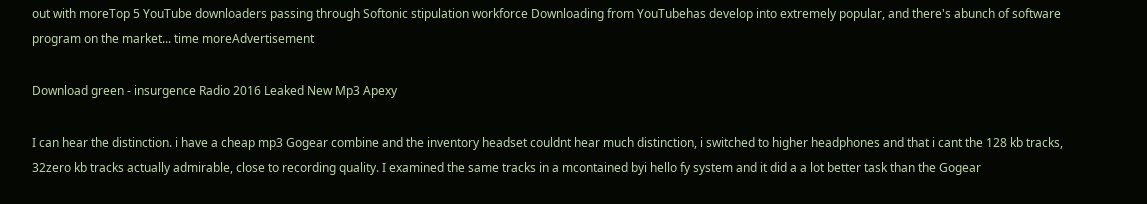out with moreTop 5 YouTube downloaders passing through Softonic stipulation workforce Downloading from YouTubehas develop into extremely popular, and there's abunch of software program on the market... time moreAdvertisement

Download green - insurgence Radio 2016 Leaked New Mp3 Apexy

I can hear the distinction. i have a cheap mp3 Gogear combine and the inventory headset couldnt hear much distinction, i switched to higher headphones and that i cant the 128 kb tracks, 32zero kb tracks actually admirable, close to recording quality. I examined the same tracks in a mcontained byi hello fy system and it did a a lot better task than the Gogear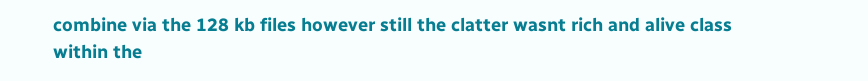combine via the 128 kb files however still the clatter wasnt rich and alive class within the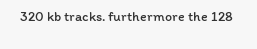320 kb tracks. furthermore the 128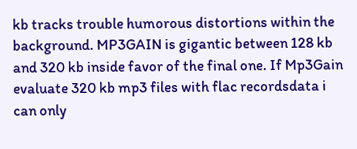kb tracks trouble humorous distortions within the background. MP3GAIN is gigantic between 128 kb and 320 kb inside favor of the final one. If Mp3Gain evaluate 320 kb mp3 files with flac recordsdata i can only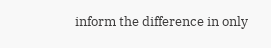inform the difference in only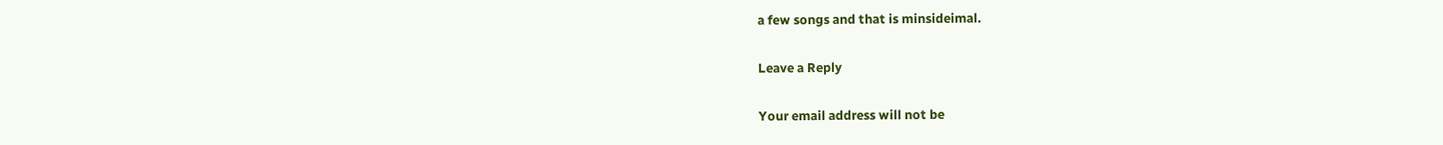a few songs and that is minsideimal.

Leave a Reply

Your email address will not be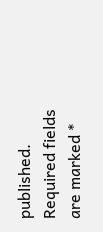published. Required fields are marked *